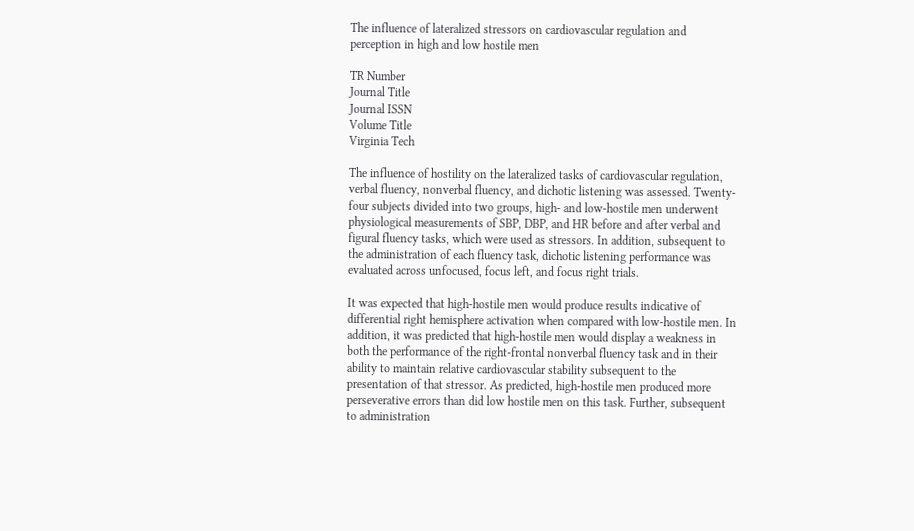The influence of lateralized stressors on cardiovascular regulation and perception in high and low hostile men

TR Number
Journal Title
Journal ISSN
Volume Title
Virginia Tech

The influence of hostility on the lateralized tasks of cardiovascular regulation, verbal fluency, nonverbal fluency, and dichotic listening was assessed. Twenty-four subjects divided into two groups, high- and low-hostile men underwent physiological measurements of SBP, DBP, and HR before and after verbal and figural fluency tasks, which were used as stressors. In addition, subsequent to the administration of each fluency task, dichotic listening performance was evaluated across unfocused, focus left, and focus right trials.

It was expected that high-hostile men would produce results indicative of differential right hemisphere activation when compared with low-hostile men. In addition, it was predicted that high-hostile men would display a weakness in both the performance of the right-frontal nonverbal fluency task and in their ability to maintain relative cardiovascular stability subsequent to the presentation of that stressor. As predicted, high-hostile men produced more perseverative errors than did low hostile men on this task. Further, subsequent to administration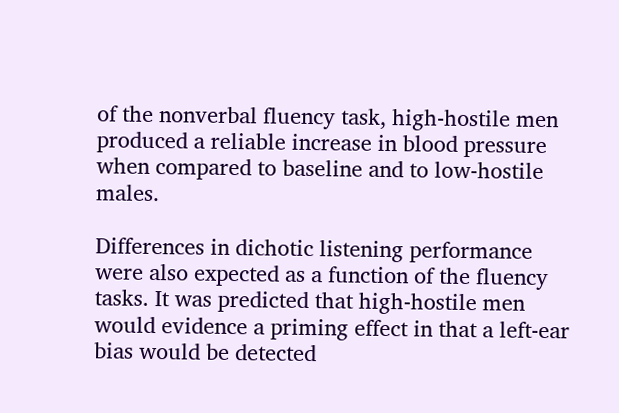of the nonverbal fluency task, high-hostile men produced a reliable increase in blood pressure when compared to baseline and to low-hostile males.

Differences in dichotic listening performance were also expected as a function of the fluency tasks. It was predicted that high-hostile men would evidence a priming effect in that a left-ear bias would be detected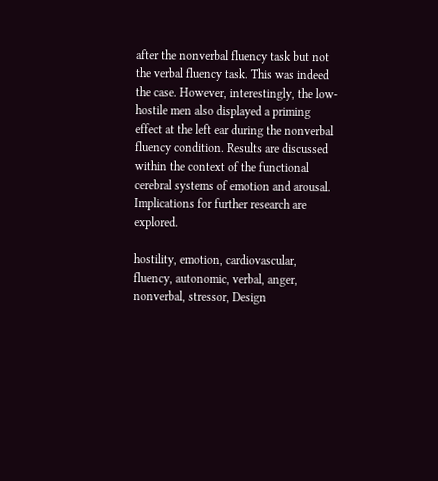after the nonverbal fluency task but not the verbal fluency task. This was indeed the case. However, interestingly, the low-hostile men also displayed a priming effect at the left ear during the nonverbal fluency condition. Results are discussed within the context of the functional cerebral systems of emotion and arousal. Implications for further research are explored.

hostility, emotion, cardiovascular, fluency, autonomic, verbal, anger, nonverbal, stressor, Design